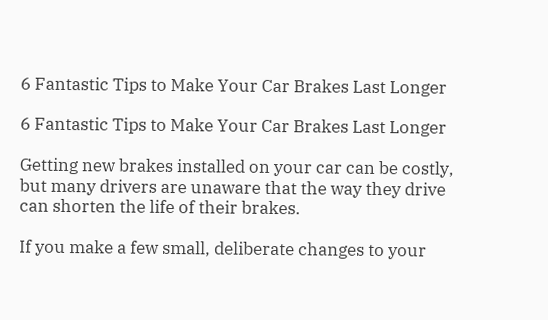6 Fantastic Tips to Make Your Car Brakes Last Longer

6 Fantastic Tips to Make Your Car Brakes Last Longer

Getting new brakes installed on your car can be costly, but many drivers are unaware that the way they drive can shorten the life of their brakes.

If you make a few small, deliberate changes to your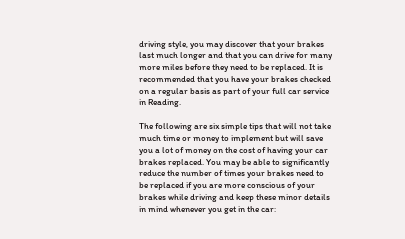driving style, you may discover that your brakes last much longer and that you can drive for many more miles before they need to be replaced. It is recommended that you have your brakes checked on a regular basis as part of your full car service in Reading.

The following are six simple tips that will not take much time or money to implement but will save you a lot of money on the cost of having your car brakes replaced. You may be able to significantly reduce the number of times your brakes need to be replaced if you are more conscious of your brakes while driving and keep these minor details in mind whenever you get in the car: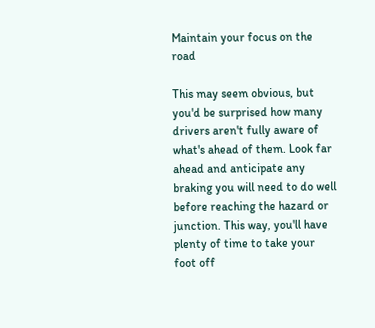Maintain your focus on the road

This may seem obvious, but you'd be surprised how many drivers aren't fully aware of what's ahead of them. Look far ahead and anticipate any braking you will need to do well before reaching the hazard or junction. This way, you'll have plenty of time to take your foot off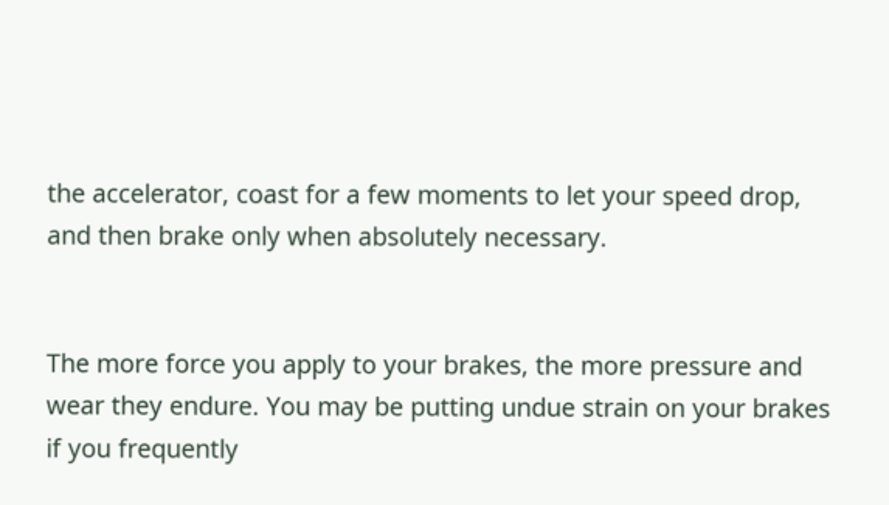the accelerator, coast for a few moments to let your speed drop, and then brake only when absolutely necessary.


The more force you apply to your brakes, the more pressure and wear they endure. You may be putting undue strain on your brakes if you frequently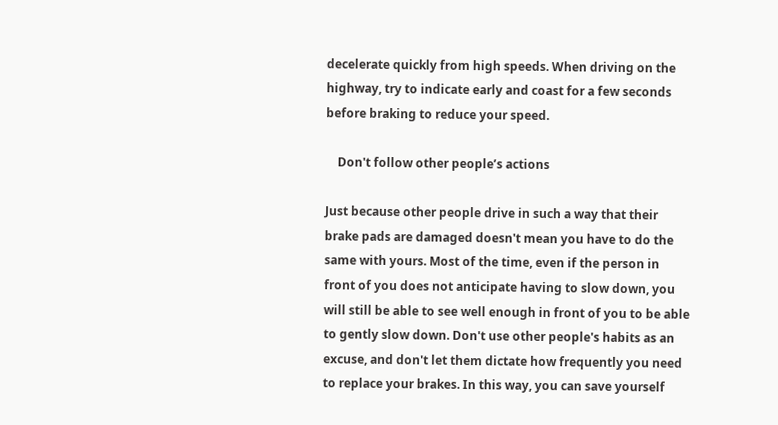decelerate quickly from high speeds. When driving on the highway, try to indicate early and coast for a few seconds before braking to reduce your speed.

    Don't follow other people’s actions

Just because other people drive in such a way that their brake pads are damaged doesn't mean you have to do the same with yours. Most of the time, even if the person in front of you does not anticipate having to slow down, you will still be able to see well enough in front of you to be able to gently slow down. Don't use other people's habits as an excuse, and don't let them dictate how frequently you need to replace your brakes. In this way, you can save yourself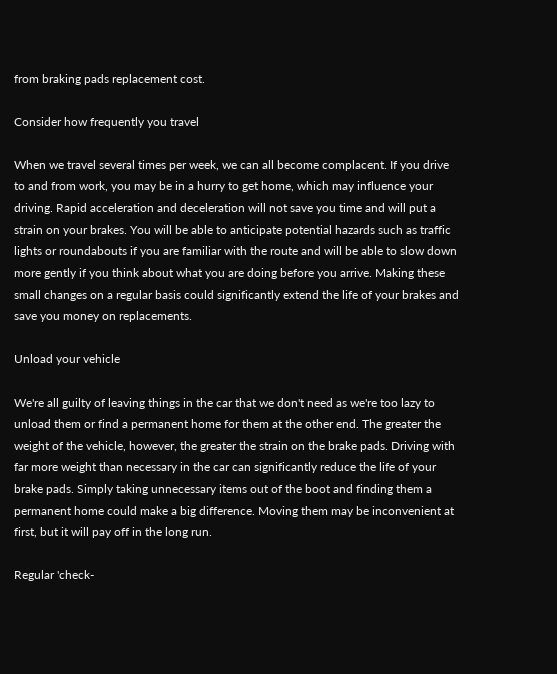from braking pads replacement cost.

Consider how frequently you travel

When we travel several times per week, we can all become complacent. If you drive to and from work, you may be in a hurry to get home, which may influence your driving. Rapid acceleration and deceleration will not save you time and will put a strain on your brakes. You will be able to anticipate potential hazards such as traffic lights or roundabouts if you are familiar with the route and will be able to slow down more gently if you think about what you are doing before you arrive. Making these small changes on a regular basis could significantly extend the life of your brakes and save you money on replacements.

Unload your vehicle

We're all guilty of leaving things in the car that we don't need as we're too lazy to unload them or find a permanent home for them at the other end. The greater the weight of the vehicle, however, the greater the strain on the brake pads. Driving with far more weight than necessary in the car can significantly reduce the life of your brake pads. Simply taking unnecessary items out of the boot and finding them a permanent home could make a big difference. Moving them may be inconvenient at first, but it will pay off in the long run.

Regular 'check-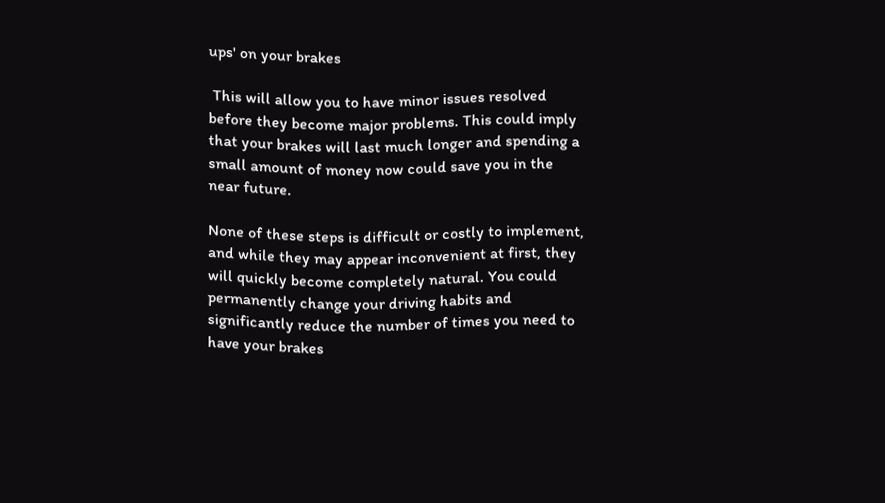ups' on your brakes

 This will allow you to have minor issues resolved before they become major problems. This could imply that your brakes will last much longer and spending a small amount of money now could save you in the near future.

None of these steps is difficult or costly to implement, and while they may appear inconvenient at first, they will quickly become completely natural. You could permanently change your driving habits and significantly reduce the number of times you need to have your brakes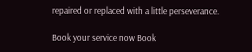repaired or replaced with a little perseverance.

Book your service now Book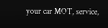your car MOT, service,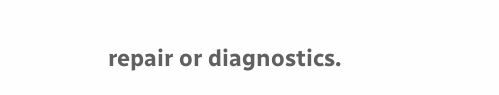repair or diagnostics.